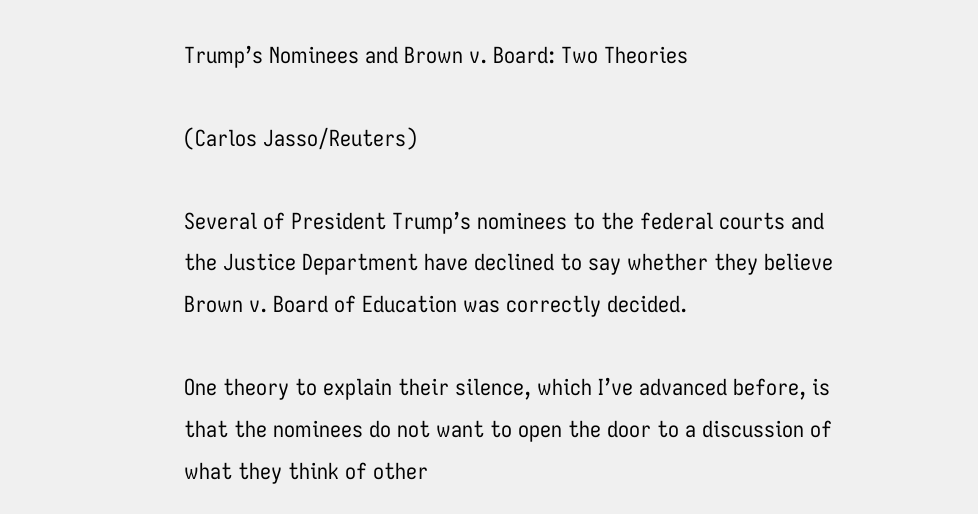Trump’s Nominees and Brown v. Board: Two Theories

(Carlos Jasso/Reuters)

Several of President Trump’s nominees to the federal courts and the Justice Department have declined to say whether they believe Brown v. Board of Education was correctly decided.

One theory to explain their silence, which I’ve advanced before, is that the nominees do not want to open the door to a discussion of what they think of other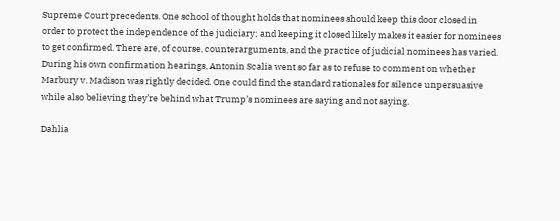Supreme Court precedents. One school of thought holds that nominees should keep this door closed in order to protect the independence of the judiciary; and keeping it closed likely makes it easier for nominees to get confirmed. There are, of course, counterarguments, and the practice of judicial nominees has varied. During his own confirmation hearings, Antonin Scalia went so far as to refuse to comment on whether Marbury v. Madison was rightly decided. One could find the standard rationales for silence unpersuasive while also believing they’re behind what Trump’s nominees are saying and not saying.

Dahlia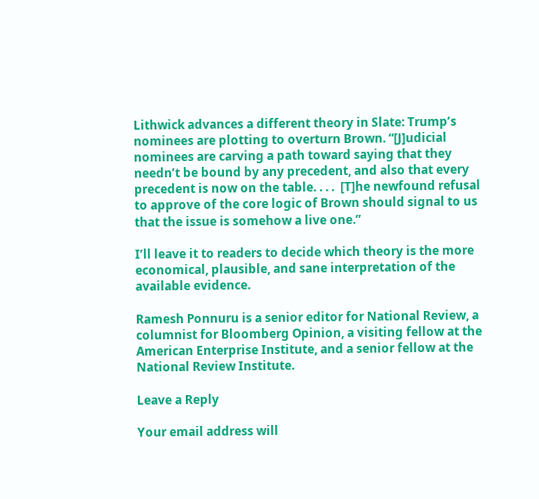Lithwick advances a different theory in Slate: Trump’s nominees are plotting to overturn Brown. “[J]udicial nominees are carving a path toward saying that they needn’t be bound by any precedent, and also that every precedent is now on the table. . . .  [T]he newfound refusal to approve of the core logic of Brown should signal to us that the issue is somehow a live one.”

I’ll leave it to readers to decide which theory is the more economical, plausible, and sane interpretation of the available evidence.

Ramesh Ponnuru is a senior editor for National Review, a columnist for Bloomberg Opinion, a visiting fellow at the American Enterprise Institute, and a senior fellow at the National Review Institute.

Leave a Reply

Your email address will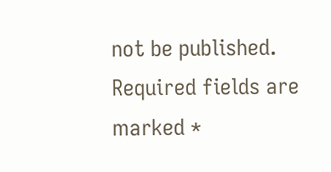not be published. Required fields are marked *